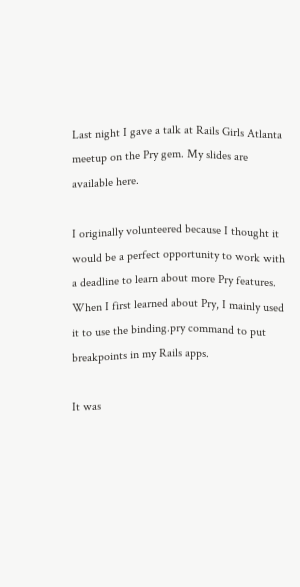Last night I gave a talk at Rails Girls Atlanta meetup on the Pry gem. My slides are available here.

I originally volunteered because I thought it would be a perfect opportunity to work with a deadline to learn about more Pry features. When I first learned about Pry, I mainly used it to use the binding.pry command to put breakpoints in my Rails apps.

It was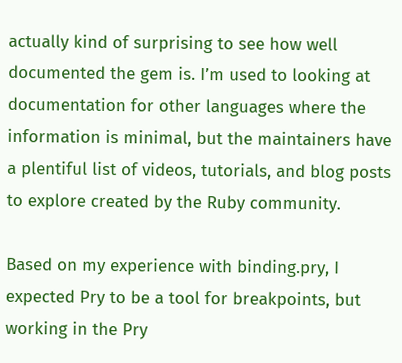actually kind of surprising to see how well documented the gem is. I’m used to looking at documentation for other languages where the information is minimal, but the maintainers have a plentiful list of videos, tutorials, and blog posts to explore created by the Ruby community.

Based on my experience with binding.pry, I expected Pry to be a tool for breakpoints, but working in the Pry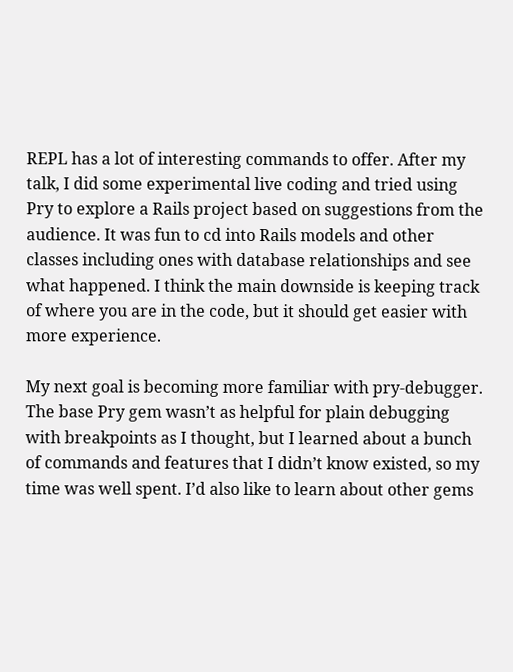REPL has a lot of interesting commands to offer. After my talk, I did some experimental live coding and tried using Pry to explore a Rails project based on suggestions from the audience. It was fun to cd into Rails models and other classes including ones with database relationships and see what happened. I think the main downside is keeping track of where you are in the code, but it should get easier with more experience.

My next goal is becoming more familiar with pry-debugger. The base Pry gem wasn’t as helpful for plain debugging with breakpoints as I thought, but I learned about a bunch of commands and features that I didn’t know existed, so my time was well spent. I’d also like to learn about other gems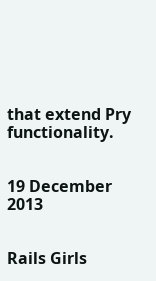that extend Pry functionality.


19 December 2013


Rails Girls